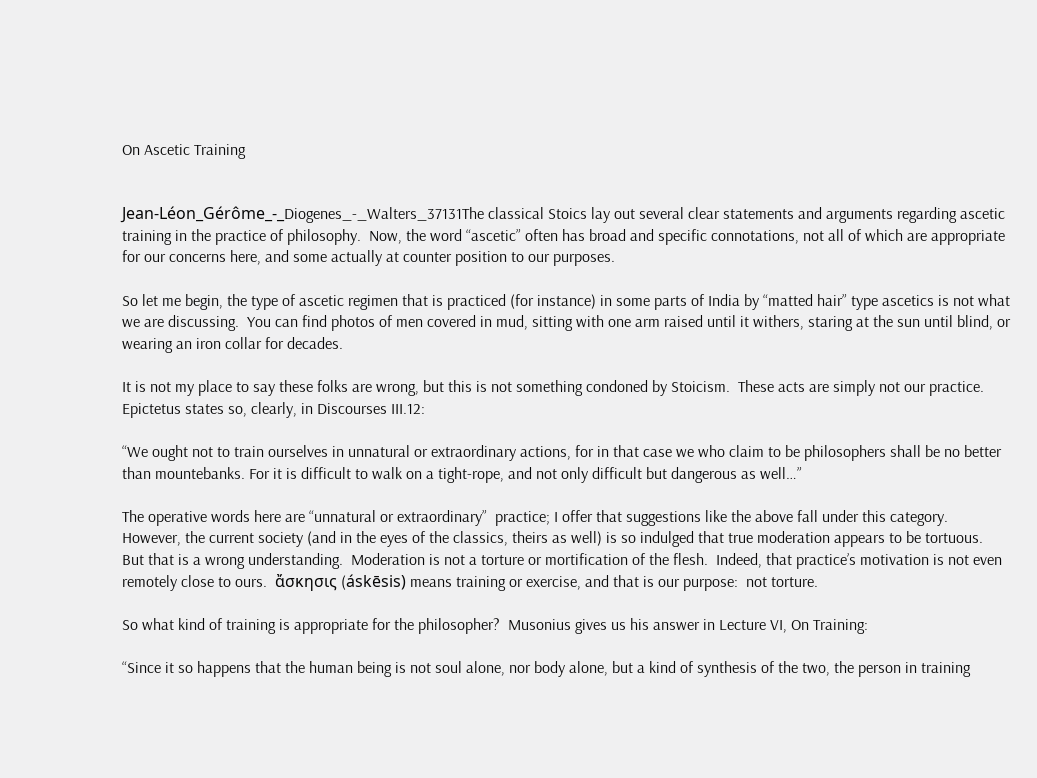On Ascetic Training


Jean-Léon_Gérôme_-_Diogenes_-_Walters_37131The classical Stoics lay out several clear statements and arguments regarding ascetic training in the practice of philosophy.  Now, the word “ascetic” often has broad and specific connotations, not all of which are appropriate for our concerns here, and some actually at counter position to our purposes.

So let me begin, the type of ascetic regimen that is practiced (for instance) in some parts of India by “matted hair” type ascetics is not what we are discussing.  You can find photos of men covered in mud, sitting with one arm raised until it withers, staring at the sun until blind, or wearing an iron collar for decades.

It is not my place to say these folks are wrong, but this is not something condoned by Stoicism.  These acts are simply not our practice.  Epictetus states so, clearly, in Discourses III.12:

“We ought not to train ourselves in unnatural or extraordinary actions, for in that case we who claim to be philosophers shall be no better than mountebanks. For it is difficult to walk on a tight-rope, and not only difficult but dangerous as well…”

The operative words here are “unnatural or extraordinary”  practice; I offer that suggestions like the above fall under this category.  However, the current society (and in the eyes of the classics, theirs as well) is so indulged that true moderation appears to be tortuous.  But that is a wrong understanding.  Moderation is not a torture or mortification of the flesh.  Indeed, that practice’s motivation is not even remotely close to ours.  ἄσκησις (áskēsis) means training or exercise, and that is our purpose:  not torture.

So what kind of training is appropriate for the philosopher?  Musonius gives us his answer in Lecture VI, On Training:

“Since it so happens that the human being is not soul alone, nor body alone, but a kind of synthesis of the two, the person in training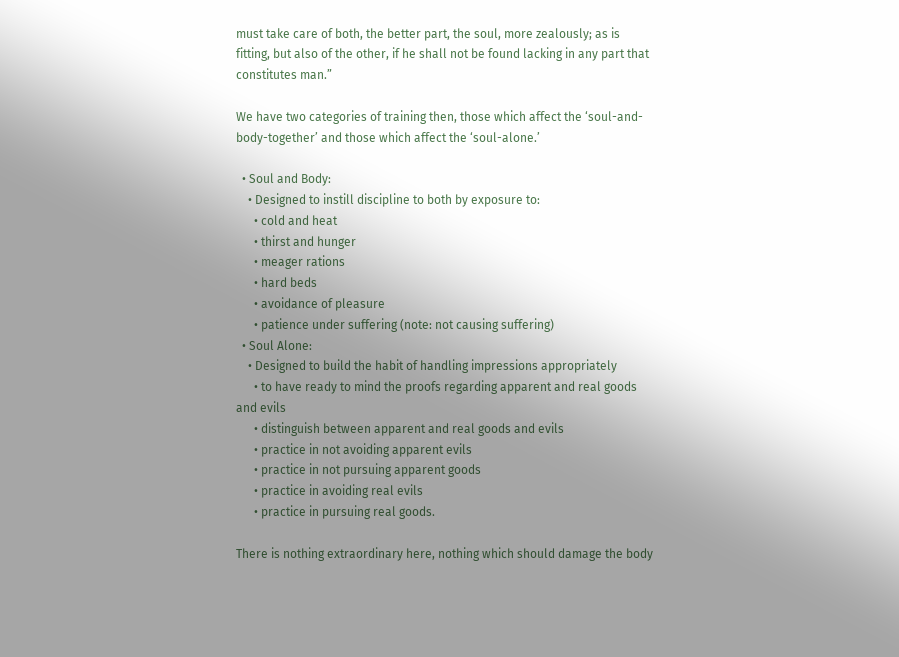must take care of both, the better part, the soul, more zealously; as is fitting, but also of the other, if he shall not be found lacking in any part that constitutes man.”

We have two categories of training then, those which affect the ‘soul-and-body-together’ and those which affect the ‘soul-alone.’

  • Soul and Body:
    • Designed to instill discipline to both by exposure to:
      • cold and heat
      • thirst and hunger
      • meager rations
      • hard beds
      • avoidance of pleasure
      • patience under suffering (note: not causing suffering)
  • Soul Alone:
    • Designed to build the habit of handling impressions appropriately
      • to have ready to mind the proofs regarding apparent and real goods and evils
      • distinguish between apparent and real goods and evils
      • practice in not avoiding apparent evils
      • practice in not pursuing apparent goods
      • practice in avoiding real evils
      • practice in pursuing real goods.

There is nothing extraordinary here, nothing which should damage the body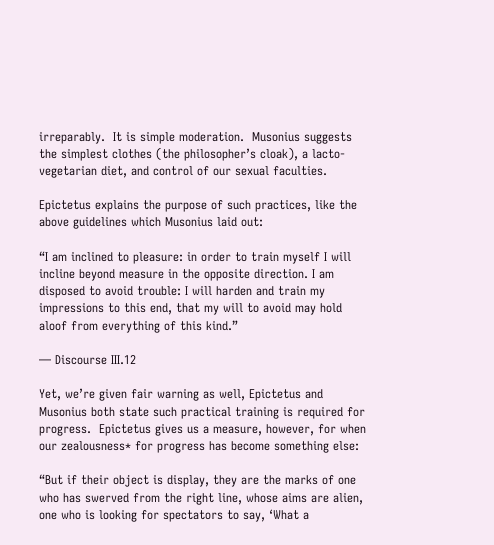irreparably.  It is simple moderation.  Musonius suggests the simplest clothes (the philosopher’s cloak), a lacto-vegetarian diet, and control of our sexual faculties.

Epictetus explains the purpose of such practices, like the above guidelines which Musonius laid out:

“I am inclined to pleasure: in order to train myself I will incline beyond measure in the opposite direction. I am disposed to avoid trouble: I will harden and train my impressions to this end, that my will to avoid may hold aloof from everything of this kind.”

— Discourse III.12

Yet, we’re given fair warning as well, Epictetus and Musonius both state such practical training is required for progress.  Epictetus gives us a measure, however, for when our zealousness* for progress has become something else:

“But if their object is display, they are the marks of one who has swerved from the right line, whose aims are alien, one who is looking for spectators to say, ‘What a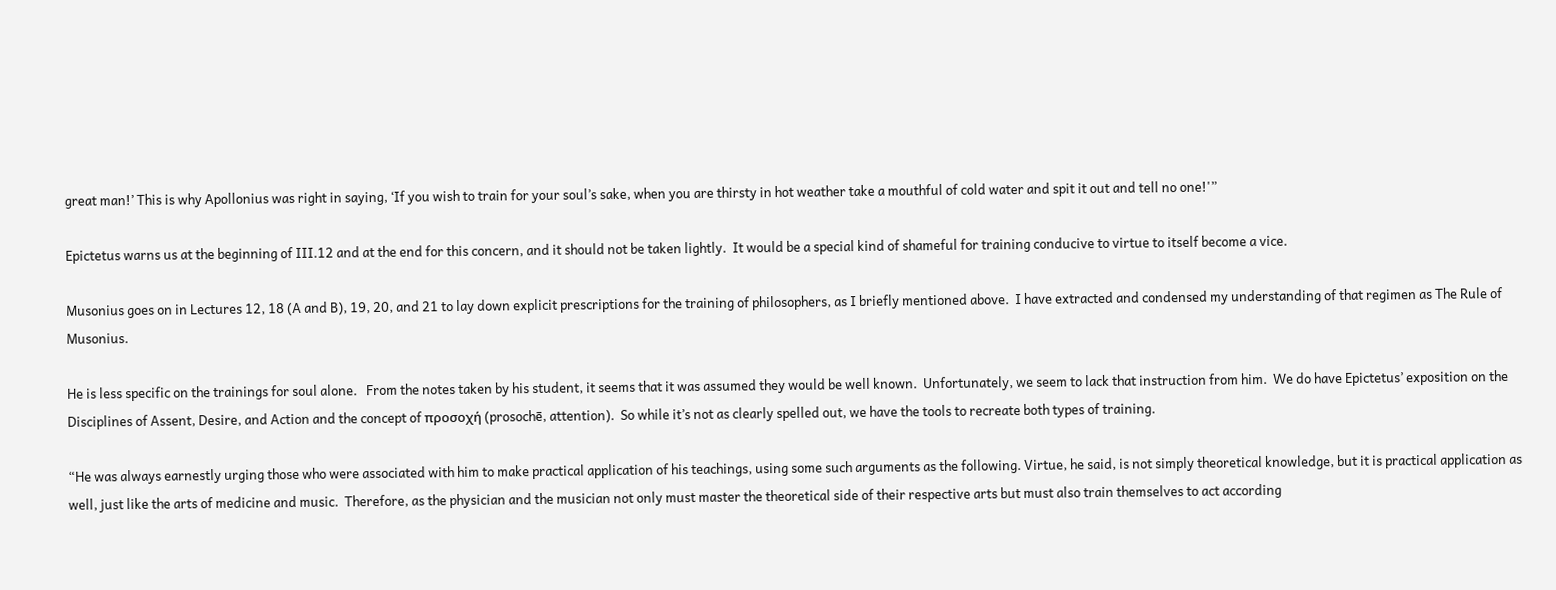great man!’ This is why Apollonius was right in saying, ‘If you wish to train for your soul’s sake, when you are thirsty in hot weather take a mouthful of cold water and spit it out and tell no one!'”

Epictetus warns us at the beginning of III.12 and at the end for this concern, and it should not be taken lightly.  It would be a special kind of shameful for training conducive to virtue to itself become a vice.

Musonius goes on in Lectures 12, 18 (A and B), 19, 20, and 21 to lay down explicit prescriptions for the training of philosophers, as I briefly mentioned above.  I have extracted and condensed my understanding of that regimen as The Rule of Musonius.

He is less specific on the trainings for soul alone.   From the notes taken by his student, it seems that it was assumed they would be well known.  Unfortunately, we seem to lack that instruction from him.  We do have Epictetus’ exposition on the Disciplines of Assent, Desire, and Action and the concept of προσοχή (prosochē, attention).  So while it’s not as clearly spelled out, we have the tools to recreate both types of training.

“He was always earnestly urging those who were associated with him to make practical application of his teachings, using some such arguments as the following. Virtue, he said, is not simply theoretical knowledge, but it is practical application as well, just like the arts of medicine and music.  Therefore, as the physician and the musician not only must master the theoretical side of their respective arts but must also train themselves to act according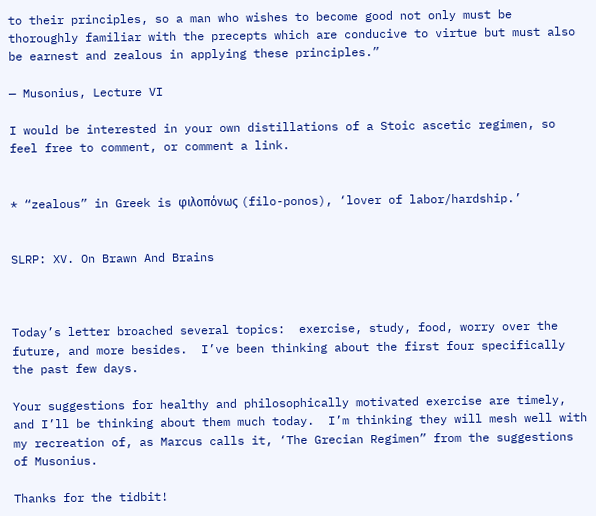to their principles, so a man who wishes to become good not only must be thoroughly familiar with the precepts which are conducive to virtue but must also be earnest and zealous in applying these principles.”

— Musonius, Lecture VI

I would be interested in your own distillations of a Stoic ascetic regimen, so feel free to comment, or comment a link.


* “zealous” in Greek is φιλοπόνως (filo-ponos), ‘lover of labor/hardship.’


SLRP: XV. On Brawn And Brains



Today’s letter broached several topics:  exercise, study, food, worry over the future, and more besides.  I’ve been thinking about the first four specifically the past few days.

Your suggestions for healthy and philosophically motivated exercise are timely, and I’ll be thinking about them much today.  I’m thinking they will mesh well with my recreation of, as Marcus calls it, ‘The Grecian Regimen” from the suggestions of Musonius.

Thanks for the tidbit!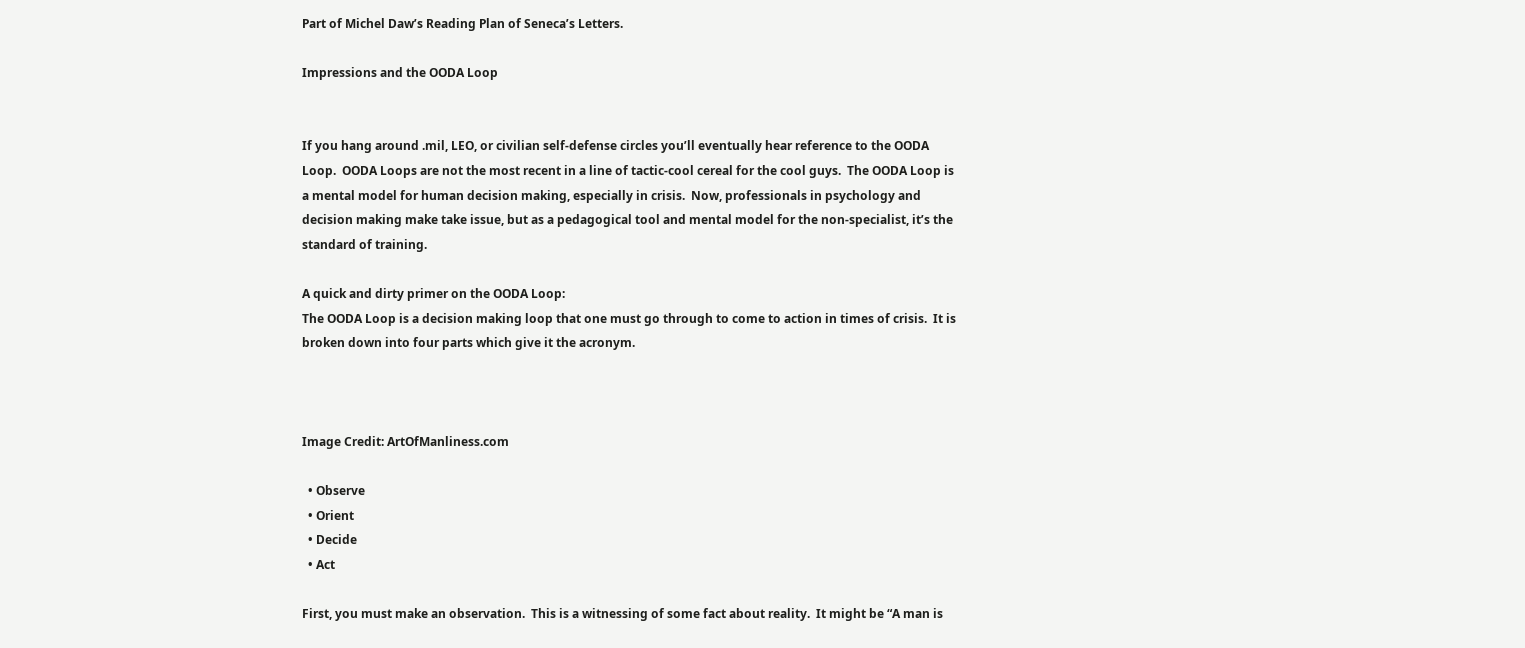Part of Michel Daw’s Reading Plan of Seneca’s Letters.

Impressions and the OODA Loop


If you hang around .mil, LEO, or civilian self-defense circles you’ll eventually hear reference to the OODA Loop.  OODA Loops are not the most recent in a line of tactic-cool cereal for the cool guys.  The OODA Loop is a mental model for human decision making, especially in crisis.  Now, professionals in psychology and decision making make take issue, but as a pedagogical tool and mental model for the non-specialist, it’s the standard of training.

A quick and dirty primer on the OODA Loop:
The OODA Loop is a decision making loop that one must go through to come to action in times of crisis.  It is broken down into four parts which give it the acronym.



Image Credit: ArtOfManliness.com

  • Observe
  • Orient
  • Decide
  • Act

First, you must make an observation.  This is a witnessing of some fact about reality.  It might be “A man is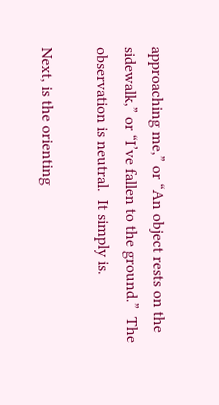approaching me,” or “An object rests on the sidewalk,” or “I’ve fallen to the ground.”  The observation is neutral.  It simply is.

Next, is the orienting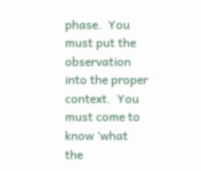phase.  You must put the observation into the proper context.  You must come to know ‘what the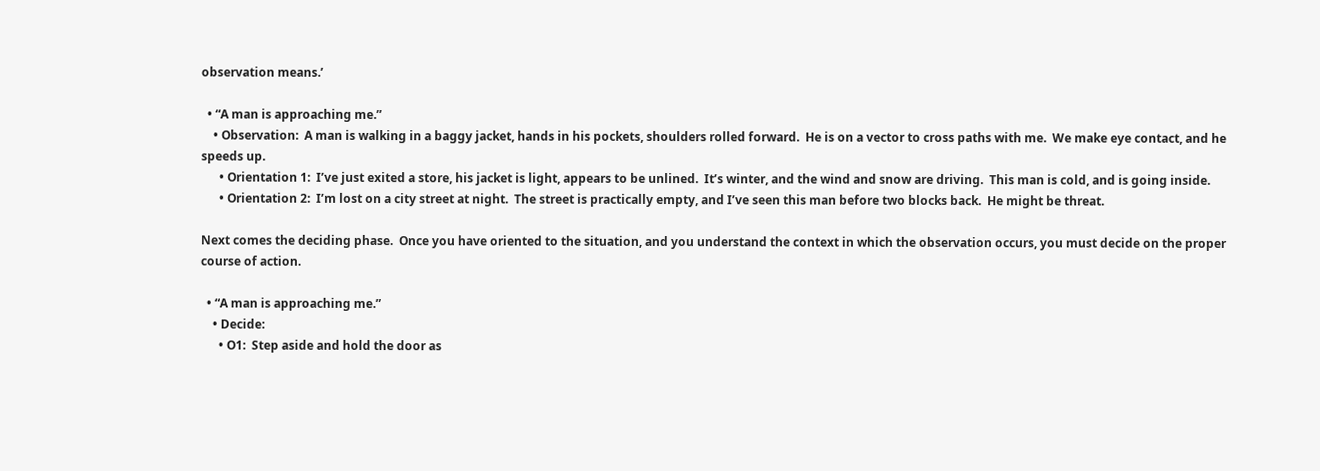observation means.’

  • “A man is approaching me.”
    • Observation:  A man is walking in a baggy jacket, hands in his pockets, shoulders rolled forward.  He is on a vector to cross paths with me.  We make eye contact, and he speeds up.
      • Orientation 1:  I’ve just exited a store, his jacket is light, appears to be unlined.  It’s winter, and the wind and snow are driving.  This man is cold, and is going inside.
      • Orientation 2:  I’m lost on a city street at night.  The street is practically empty, and I’ve seen this man before two blocks back.  He might be threat.

Next comes the deciding phase.  Once you have oriented to the situation, and you understand the context in which the observation occurs, you must decide on the proper course of action.

  • “A man is approaching me.”
    • Decide:
      • O1:  Step aside and hold the door as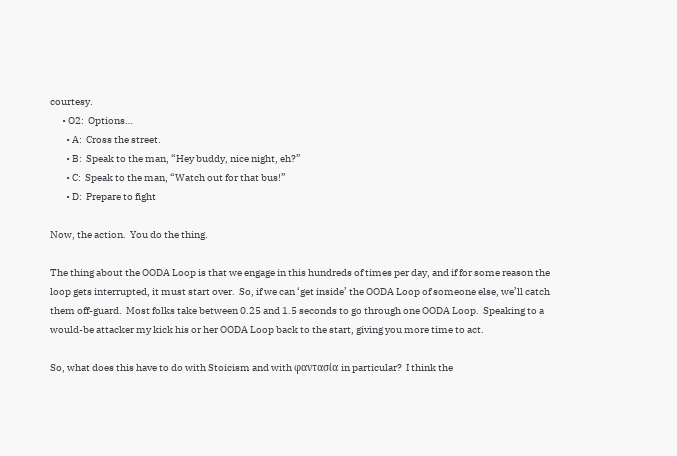courtesy.
      • O2:  Options…
        • A:  Cross the street.
        • B:  Speak to the man, “Hey buddy, nice night, eh?”
        • C:  Speak to the man, “Watch out for that bus!”
        • D:  Prepare to fight

Now, the action.  You do the thing.

The thing about the OODA Loop is that we engage in this hundreds of times per day, and if for some reason the loop gets interrupted, it must start over.  So, if we can ‘get inside’ the OODA Loop of someone else, we’ll catch them off-guard.  Most folks take between 0.25 and 1.5 seconds to go through one OODA Loop.  Speaking to a would-be attacker my kick his or her OODA Loop back to the start, giving you more time to act.

So, what does this have to do with Stoicism and with φαντασία in particular?  I think the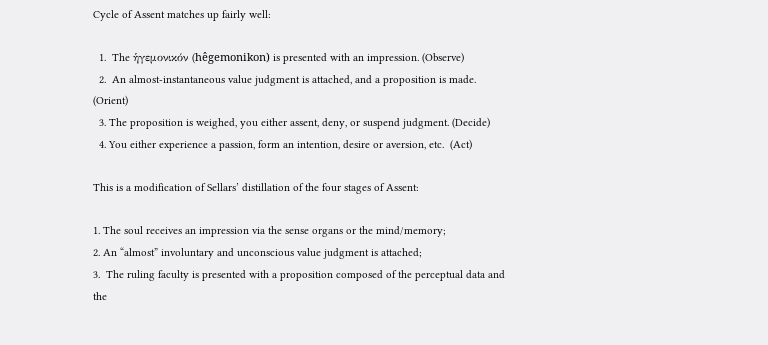Cycle of Assent matches up fairly well:

  1.  The ἡγεμονικόν (hêgemonikon) is presented with an impression. (Observe)
  2.  An almost-instantaneous value judgment is attached, and a proposition is made. (Orient)
  3. The proposition is weighed, you either assent, deny, or suspend judgment. (Decide)
  4. You either experience a passion, form an intention, desire or aversion, etc.  (Act)

This is a modification of Sellars’ distillation of the four stages of Assent:

1. The soul receives an impression via the sense organs or the mind/memory;
2. An “almost” involuntary and unconscious value judgment is attached;
3.  The ruling faculty is presented with a proposition composed of the perceptual data and the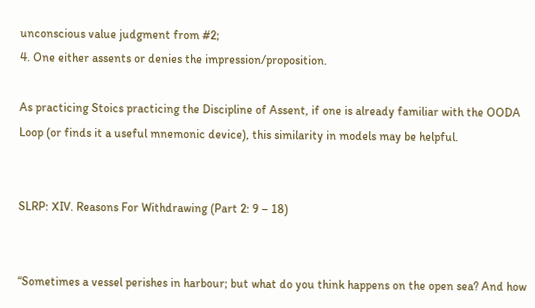unconscious value judgment from #2;
4. One either assents or denies the impression/proposition.

As practicing Stoics practicing the Discipline of Assent, if one is already familiar with the OODA Loop (or finds it a useful mnemonic device), this similarity in models may be helpful.


SLRP: XIV. Reasons For Withdrawing (Part 2: 9 – 18)


“Sometimes a vessel perishes in harbour; but what do you think happens on the open sea? And how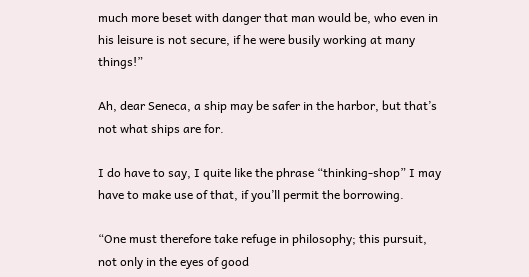much more beset with danger that man would be, who even in his leisure is not secure, if he were busily working at many things!”

Ah, dear Seneca, a ship may be safer in the harbor, but that’s not what ships are for.

I do have to say, I quite like the phrase “thinking-shop” I may have to make use of that, if you’ll permit the borrowing.

“One must therefore take refuge in philosophy; this pursuit, not only in the eyes of good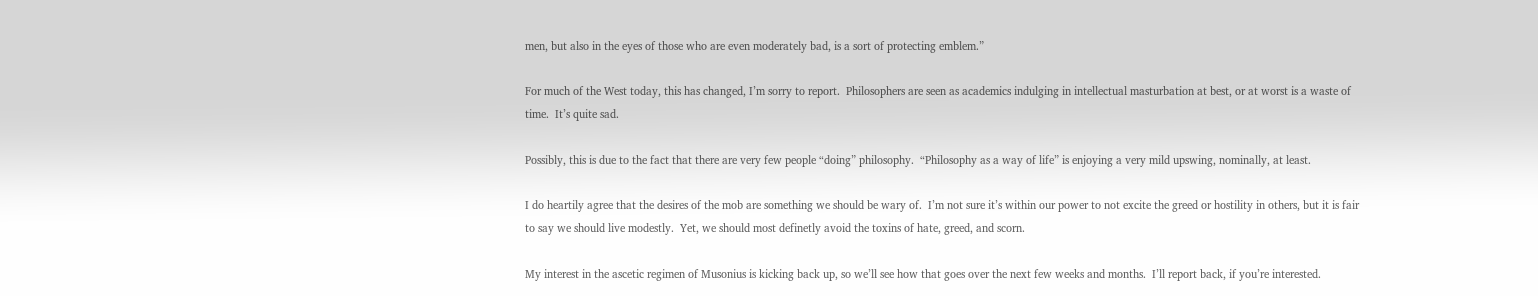men, but also in the eyes of those who are even moderately bad, is a sort of protecting emblem.”

For much of the West today, this has changed, I’m sorry to report.  Philosophers are seen as academics indulging in intellectual masturbation at best, or at worst is a waste of time.  It’s quite sad.

Possibly, this is due to the fact that there are very few people “doing” philosophy.  “Philosophy as a way of life” is enjoying a very mild upswing, nominally, at least.

I do heartily agree that the desires of the mob are something we should be wary of.  I’m not sure it’s within our power to not excite the greed or hostility in others, but it is fair to say we should live modestly.  Yet, we should most definetly avoid the toxins of hate, greed, and scorn.

My interest in the ascetic regimen of Musonius is kicking back up, so we’ll see how that goes over the next few weeks and months.  I’ll report back, if you’re interested.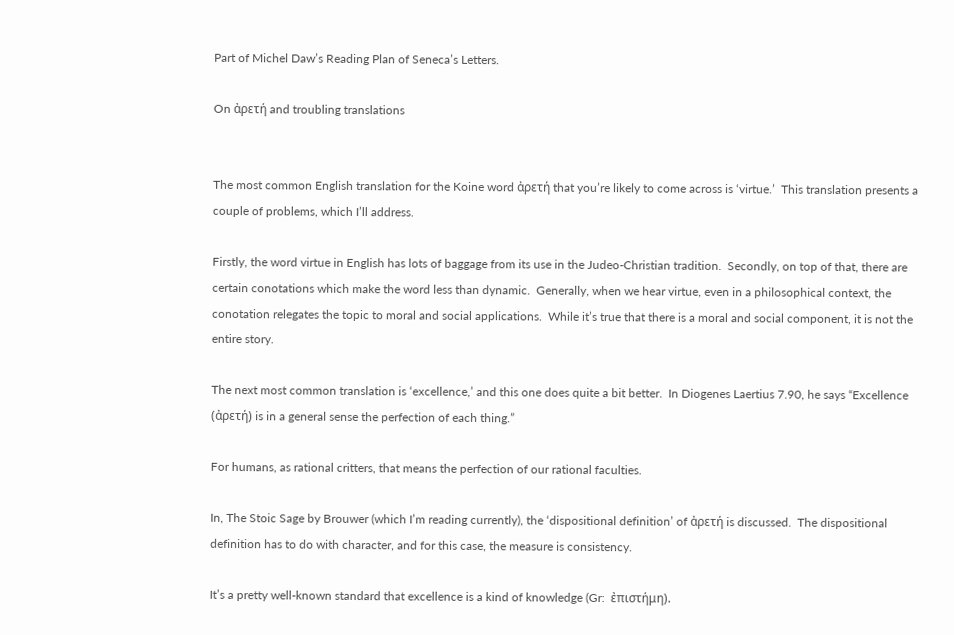Part of Michel Daw’s Reading Plan of Seneca’s Letters.

On ἀρετή and troubling translations


The most common English translation for the Koine word ἀρετή that you’re likely to come across is ‘virtue.’  This translation presents a couple of problems, which I’ll address.

Firstly, the word virtue in English has lots of baggage from its use in the Judeo-Christian tradition.  Secondly, on top of that, there are certain conotations which make the word less than dynamic.  Generally, when we hear virtue, even in a philosophical context, the conotation relegates the topic to moral and social applications.  While it’s true that there is a moral and social component, it is not the entire story.

The next most common translation is ‘excellence,’ and this one does quite a bit better.  In Diogenes Laertius 7.90, he says “Excellence (ἀρετή) is in a general sense the perfection of each thing.”

For humans, as rational critters, that means the perfection of our rational faculties.

In, The Stoic Sage by Brouwer (which I’m reading currently), the ‘dispositional definition’ of ἀρετή is discussed.  The dispositional definition has to do with character, and for this case, the measure is consistency.

It’s a pretty well-known standard that excellence is a kind of knowledge (Gr:  ἐπιστήμη).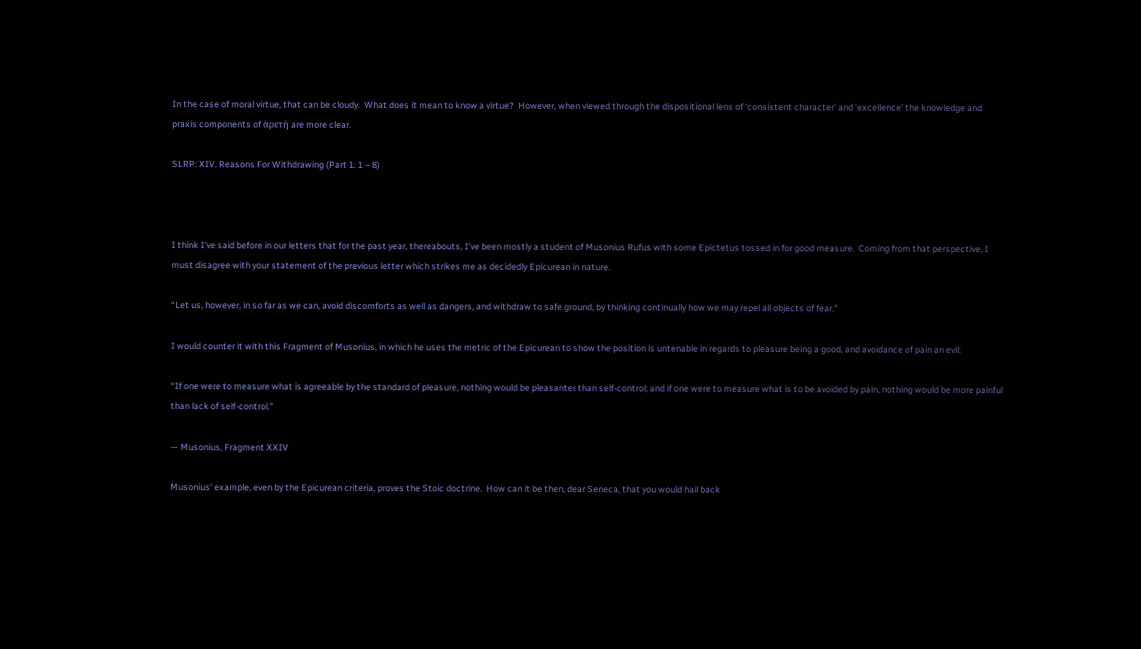In the case of moral virtue, that can be cloudy.  What does it mean to know a virtue?  However, when viewed through the dispositional lens of ‘consistent character’ and ‘excellence’ the knowledge and praxis components of ἀρετή are more clear.

SLRP: XIV. Reasons For Withdrawing (Part 1: 1 – 8)



I think I’ve said before in our letters that for the past year, thereabouts, I’ve been mostly a student of Musonius Rufus with some Epictetus tossed in for good measure.  Coming from that perspective, I must disagree with your statement of the previous letter which strikes me as decidedly Epicurean in nature.

“Let us, however, in so far as we can, avoid discomforts as well as dangers, and withdraw to safe ground, by thinking continually how we may repel all objects of fear.”

I would counter it with this Fragment of Musonius, in which he uses the metric of the Epicurean to show the position is untenable in regards to pleasure being a good, and avoidance of pain an evil:

“If one were to measure what is agreeable by the standard of pleasure, nothing would be pleasanter than self-control; and if one were to measure what is to be avoided by pain, nothing would be more painful than lack of self-control.”

— Musonius, Fragment XXIV

Musonius’ example, even by the Epicurean criteria, proves the Stoic doctrine.  How can it be then, dear Seneca, that you would hail back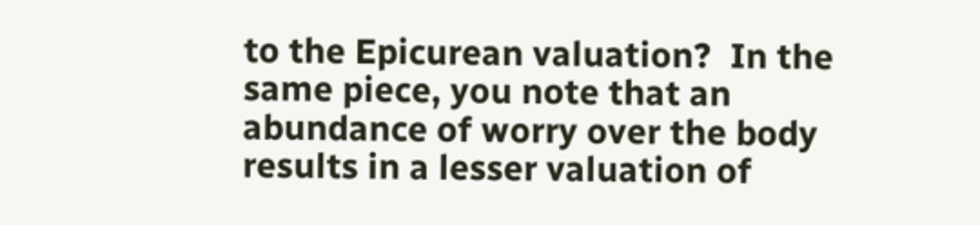to the Epicurean valuation?  In the same piece, you note that an abundance of worry over the body results in a lesser valuation of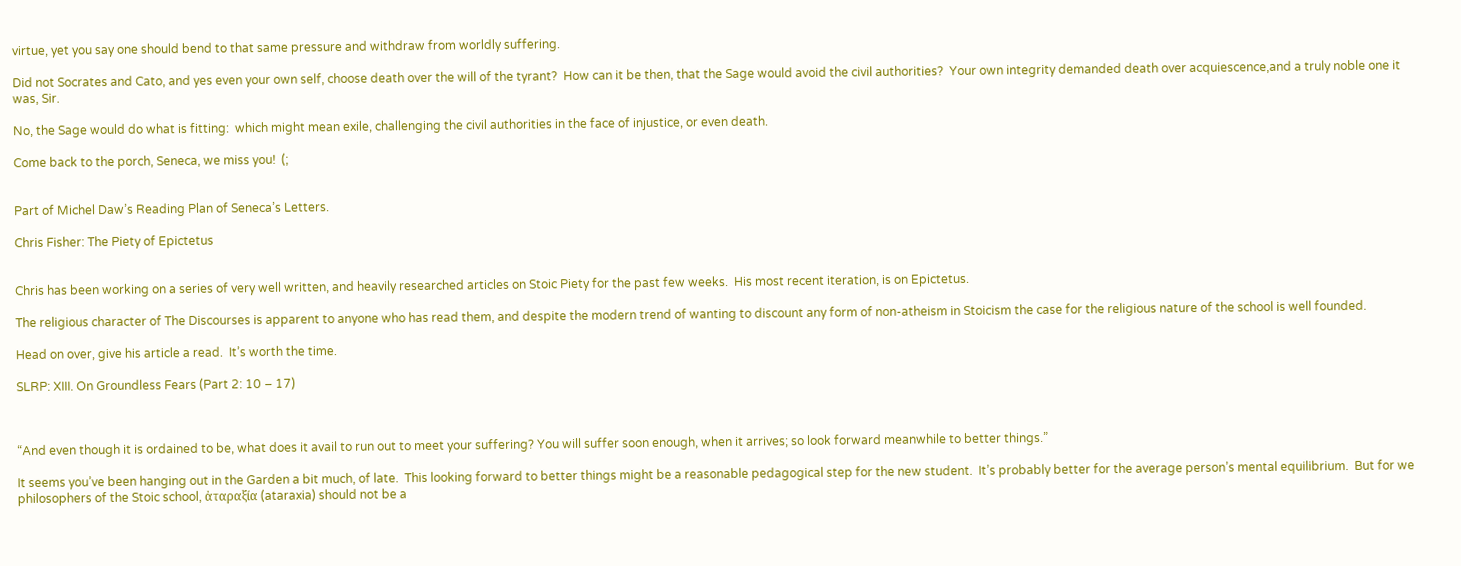virtue, yet you say one should bend to that same pressure and withdraw from worldly suffering.

Did not Socrates and Cato, and yes even your own self, choose death over the will of the tyrant?  How can it be then, that the Sage would avoid the civil authorities?  Your own integrity demanded death over acquiescence,and a truly noble one it was, Sir.

No, the Sage would do what is fitting:  which might mean exile, challenging the civil authorities in the face of injustice, or even death.

Come back to the porch, Seneca, we miss you!  (;


Part of Michel Daw’s Reading Plan of Seneca’s Letters.

Chris Fisher: The Piety of Epictetus


Chris has been working on a series of very well written, and heavily researched articles on Stoic Piety for the past few weeks.  His most recent iteration, is on Epictetus.

The religious character of The Discourses is apparent to anyone who has read them, and despite the modern trend of wanting to discount any form of non-atheism in Stoicism the case for the religious nature of the school is well founded.

Head on over, give his article a read.  It’s worth the time.

SLRP: XIII. On Groundless Fears (Part 2: 10 – 17)



“And even though it is ordained to be, what does it avail to run out to meet your suffering? You will suffer soon enough, when it arrives; so look forward meanwhile to better things.”

It seems you’ve been hanging out in the Garden a bit much, of late.  This looking forward to better things might be a reasonable pedagogical step for the new student.  It’s probably better for the average person’s mental equilibrium.  But for we philosophers of the Stoic school, ἀταραξία (ataraxia) should not be a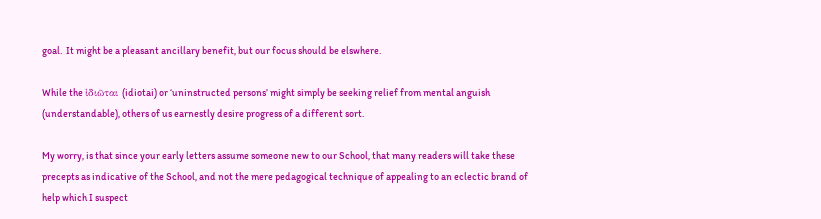goal.  It might be a pleasant ancillary benefit, but our focus should be elswhere.

While the ἰδιῶται (idiotai) or ‘uninstructed persons’ might simply be seeking relief from mental anguish (understandable), others of us earnestly desire progress of a different sort.

My worry, is that since your early letters assume someone new to our School, that many readers will take these precepts as indicative of the School, and not the mere pedagogical technique of appealing to an eclectic brand of help which I suspect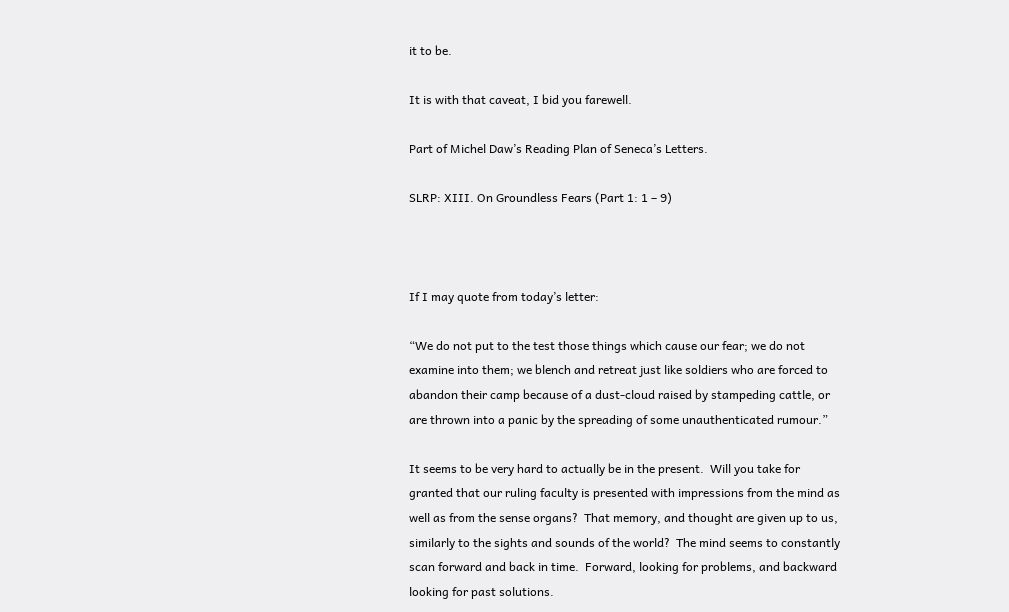it to be.

It is with that caveat, I bid you farewell.

Part of Michel Daw’s Reading Plan of Seneca’s Letters.

SLRP: XIII. On Groundless Fears (Part 1: 1 – 9)



If I may quote from today’s letter:

“We do not put to the test those things which cause our fear; we do not examine into them; we blench and retreat just like soldiers who are forced to abandon their camp because of a dust-cloud raised by stampeding cattle, or are thrown into a panic by the spreading of some unauthenticated rumour.”

It seems to be very hard to actually be in the present.  Will you take for granted that our ruling faculty is presented with impressions from the mind as well as from the sense organs?  That memory, and thought are given up to us, similarly to the sights and sounds of the world?  The mind seems to constantly scan forward and back in time.  Forward, looking for problems, and backward looking for past solutions.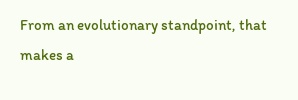From an evolutionary standpoint, that makes a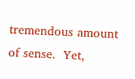tremendous amount of sense.  Yet,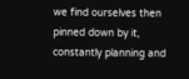we find ourselves then pinned down by it, constantly planning and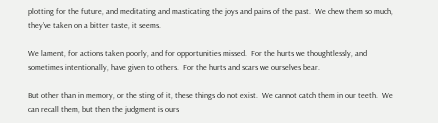plotting for the future, and meditating and masticating the joys and pains of the past.  We chew them so much, they’ve taken on a bitter taste, it seems.

We lament, for actions taken poorly, and for opportunities missed.  For the hurts we thoughtlessly, and sometimes intentionally, have given to others.  For the hurts and scars we ourselves bear.

But other than in memory, or the sting of it, these things do not exist.  We cannot catch them in our teeth.  We can recall them, but then the judgment is ours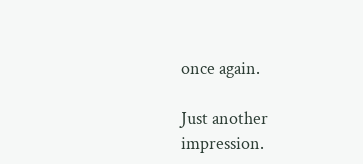once again.

Just another impression.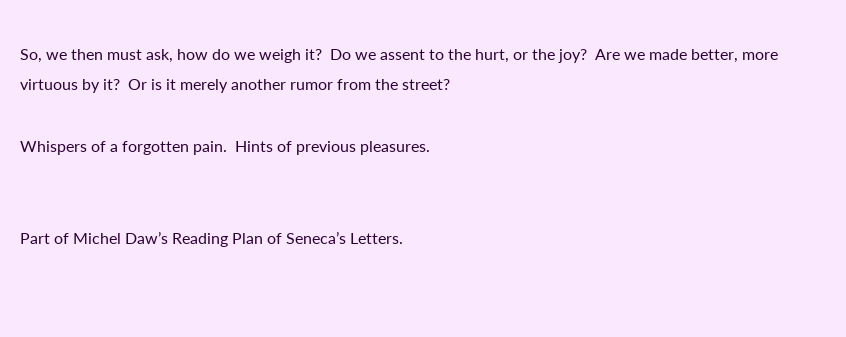So, we then must ask, how do we weigh it?  Do we assent to the hurt, or the joy?  Are we made better, more virtuous by it?  Or is it merely another rumor from the street?

Whispers of a forgotten pain.  Hints of previous pleasures.


Part of Michel Daw’s Reading Plan of Seneca’s Letters.